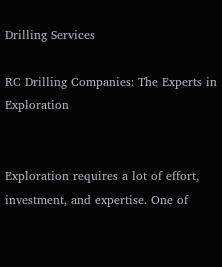Drilling Services

RC Drilling Companies: The Experts in Exploration


Exploration requires a lot of effort, investment, and expertise. One of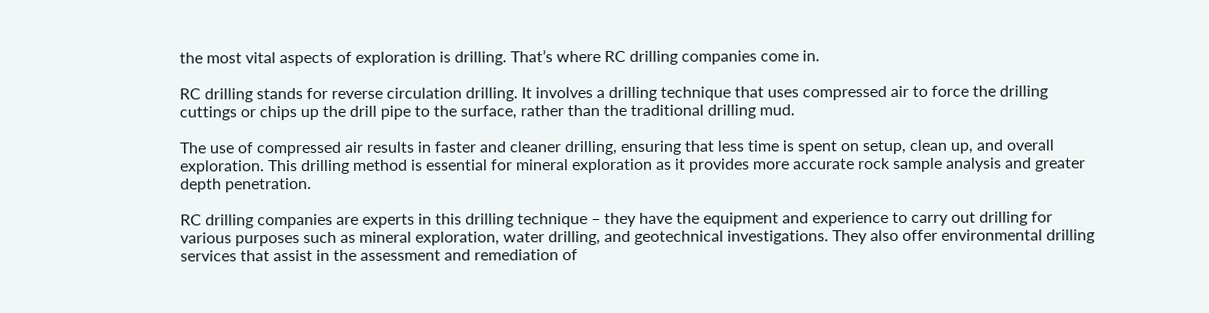the most vital aspects of exploration is drilling. That’s where RC drilling companies come in.

RC drilling stands for reverse circulation drilling. It involves a drilling technique that uses compressed air to force the drilling cuttings or chips up the drill pipe to the surface, rather than the traditional drilling mud.

The use of compressed air results in faster and cleaner drilling, ensuring that less time is spent on setup, clean up, and overall exploration. This drilling method is essential for mineral exploration as it provides more accurate rock sample analysis and greater depth penetration.

RC drilling companies are experts in this drilling technique – they have the equipment and experience to carry out drilling for various purposes such as mineral exploration, water drilling, and geotechnical investigations. They also offer environmental drilling services that assist in the assessment and remediation of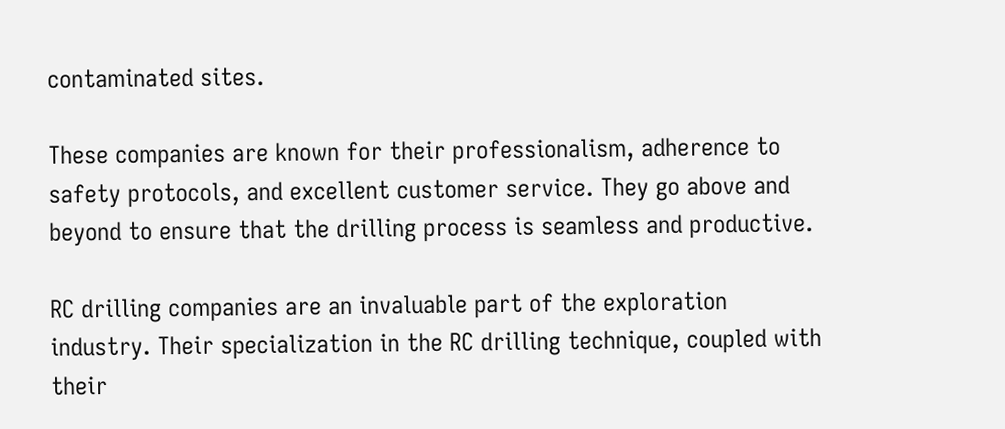contaminated sites.

These companies are known for their professionalism, adherence to safety protocols, and excellent customer service. They go above and beyond to ensure that the drilling process is seamless and productive.

RC drilling companies are an invaluable part of the exploration industry. Their specialization in the RC drilling technique, coupled with their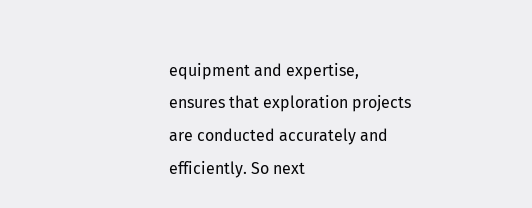equipment and expertise, ensures that exploration projects are conducted accurately and efficiently. So next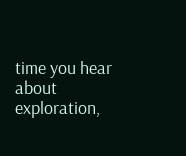time you hear about exploration,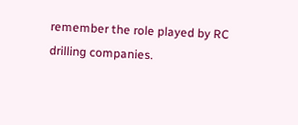remember the role played by RC drilling companies.